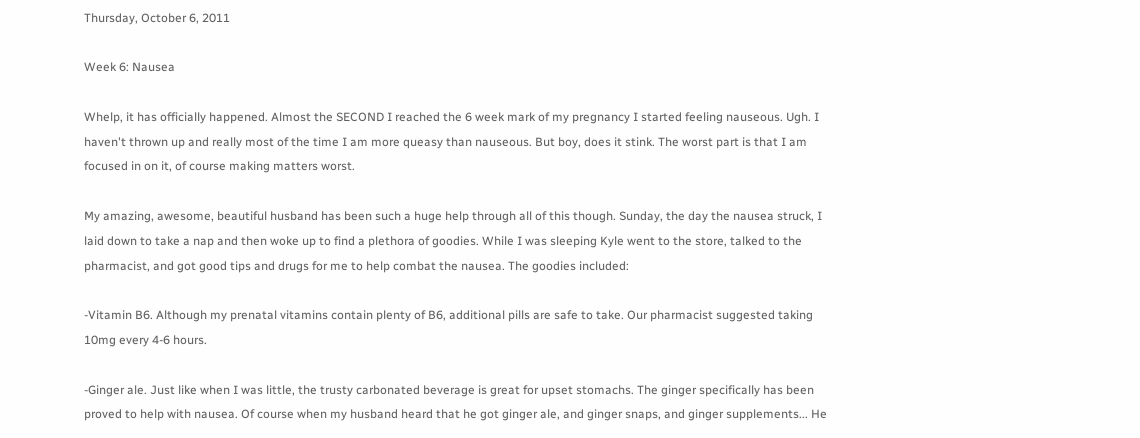Thursday, October 6, 2011

Week 6: Nausea

Whelp, it has officially happened. Almost the SECOND I reached the 6 week mark of my pregnancy I started feeling nauseous. Ugh. I haven't thrown up and really most of the time I am more queasy than nauseous. But boy, does it stink. The worst part is that I am focused in on it, of course making matters worst.

My amazing, awesome, beautiful husband has been such a huge help through all of this though. Sunday, the day the nausea struck, I laid down to take a nap and then woke up to find a plethora of goodies. While I was sleeping Kyle went to the store, talked to the pharmacist, and got good tips and drugs for me to help combat the nausea. The goodies included:

-Vitamin B6. Although my prenatal vitamins contain plenty of B6, additional pills are safe to take. Our pharmacist suggested taking 10mg every 4-6 hours.

-Ginger ale. Just like when I was little, the trusty carbonated beverage is great for upset stomachs. The ginger specifically has been proved to help with nausea. Of course when my husband heard that he got ginger ale, and ginger snaps, and ginger supplements... He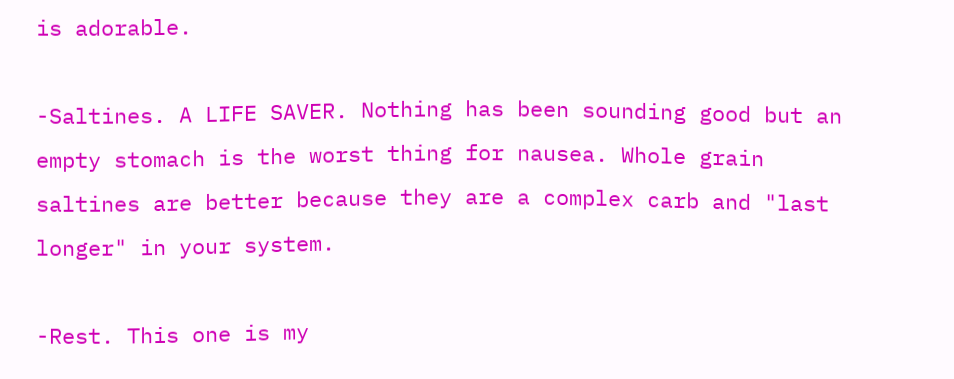is adorable.

-Saltines. A LIFE SAVER. Nothing has been sounding good but an empty stomach is the worst thing for nausea. Whole grain saltines are better because they are a complex carb and "last longer" in your system.

-Rest. This one is my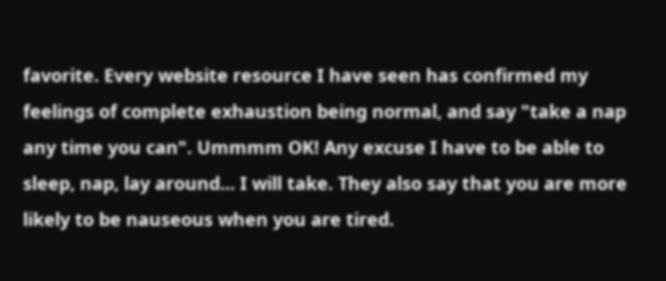favorite. Every website resource I have seen has confirmed my feelings of complete exhaustion being normal, and say "take a nap any time you can". Ummmm OK! Any excuse I have to be able to sleep, nap, lay around... I will take. They also say that you are more likely to be nauseous when you are tired.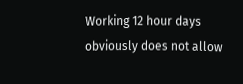Working 12 hour days obviously does not allow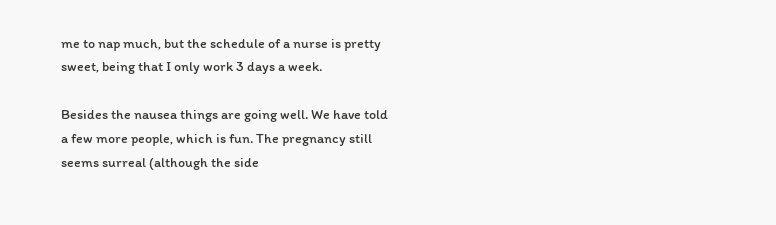me to nap much, but the schedule of a nurse is pretty sweet, being that I only work 3 days a week.

Besides the nausea things are going well. We have told a few more people, which is fun. The pregnancy still seems surreal (although the side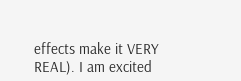effects make it VERY REAL). I am excited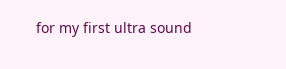for my first ultra sound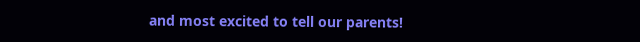and most excited to tell our parents!